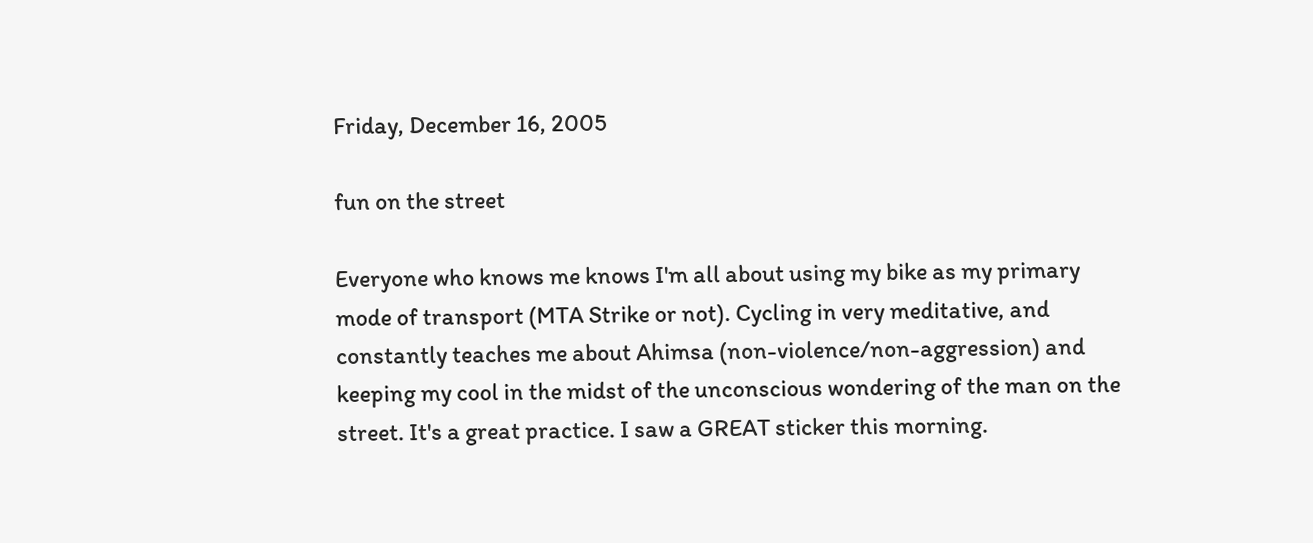Friday, December 16, 2005

fun on the street

Everyone who knows me knows I'm all about using my bike as my primary mode of transport (MTA Strike or not). Cycling in very meditative, and constantly teaches me about Ahimsa (non-violence/non-aggression) and keeping my cool in the midst of the unconscious wondering of the man on the street. It's a great practice. I saw a GREAT sticker this morning.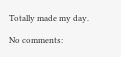Totally made my day.

No comments: